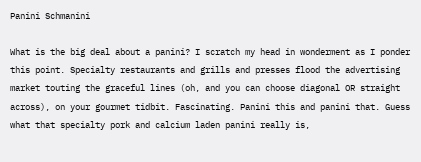Panini Schmanini

What is the big deal about a panini? I scratch my head in wonderment as I ponder this point. Specialty restaurants and grills and presses flood the advertising market touting the graceful lines (oh, and you can choose diagonal OR straight across), on your gourmet tidbit. Fascinating. Panini this and panini that. Guess what that specialty pork and calcium laden panini really is,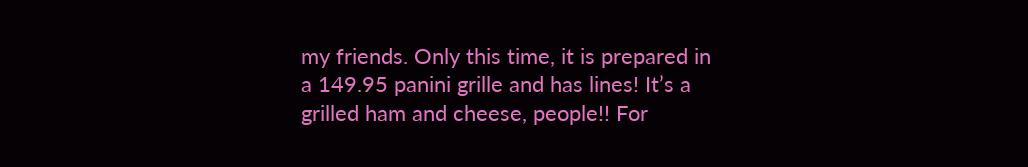my friends. Only this time, it is prepared in a 149.95 panini grille and has lines! It’s a grilled ham and cheese, people!! For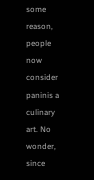some reason, people now consider paninis a culinary art. No wonder, since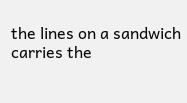the lines on a sandwich carries the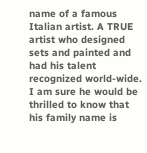name of a famous Italian artist. A TRUE artist who designed sets and painted and had his talent recognized world-wide. I am sure he would be thrilled to know that his family name is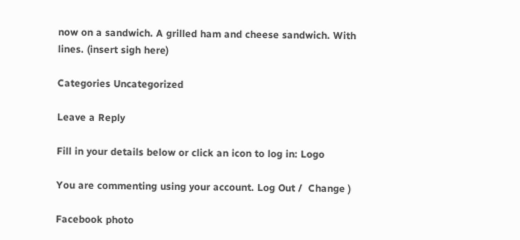now on a sandwich. A grilled ham and cheese sandwich. With lines. (insert sigh here)

Categories Uncategorized

Leave a Reply

Fill in your details below or click an icon to log in: Logo

You are commenting using your account. Log Out /  Change )

Facebook photo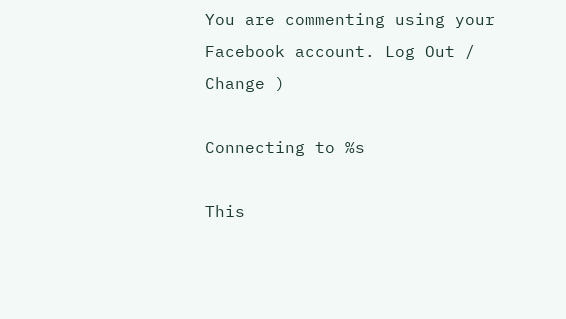You are commenting using your Facebook account. Log Out /  Change )

Connecting to %s

This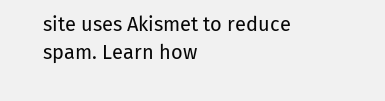site uses Akismet to reduce spam. Learn how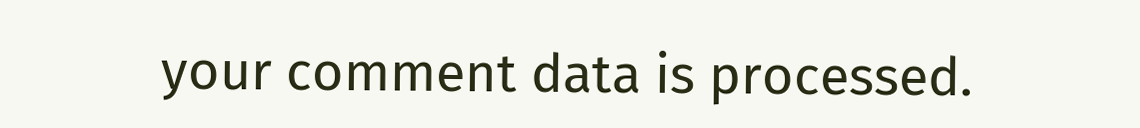your comment data is processed.